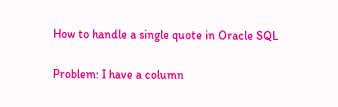How to handle a single quote in Oracle SQL

Problem: I have a column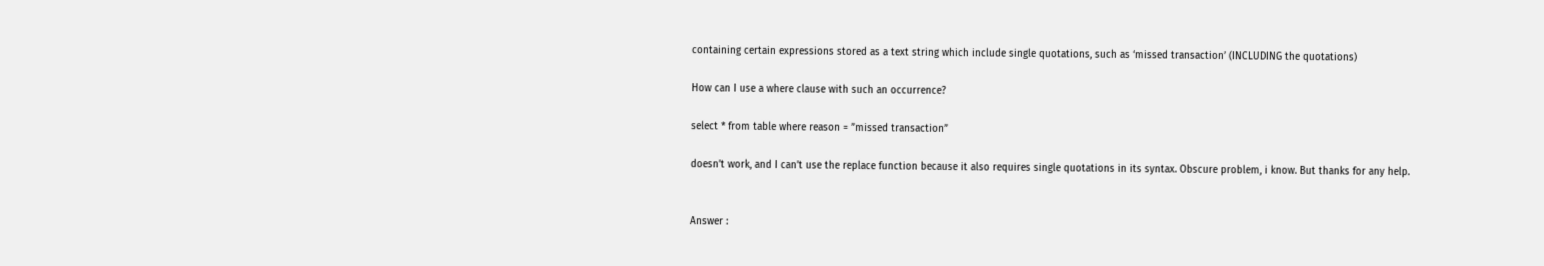containing certain expressions stored as a text string which include single quotations, such as ‘missed transaction’ (INCLUDING the quotations)

How can I use a where clause with such an occurrence?

select * from table where reason = ”missed transaction”

doesn’t work, and I can’t use the replace function because it also requires single quotations in its syntax. Obscure problem, i know. But thanks for any help.


Answer :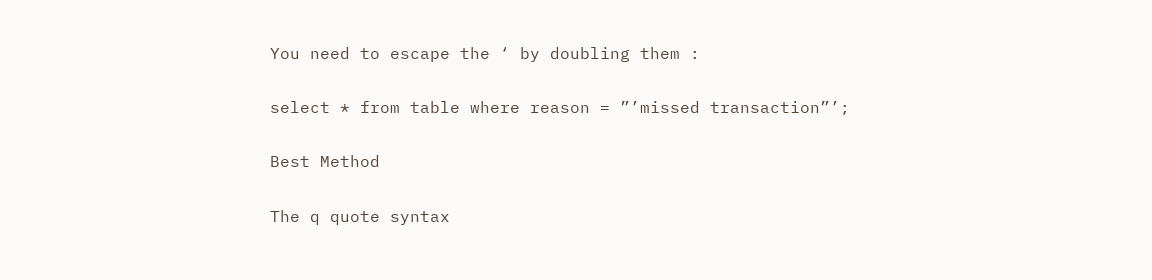You need to escape the ‘ by doubling them :

select * from table where reason = ”’missed transaction”’;

Best Method

The q quote syntax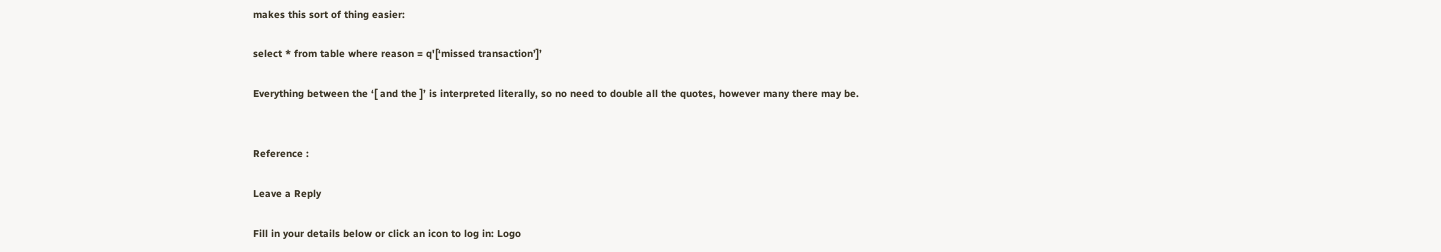makes this sort of thing easier:

select * from table where reason = q'[‘missed transaction’]’

Everything between the ‘[ and the ]’ is interpreted literally, so no need to double all the quotes, however many there may be.


Reference :

Leave a Reply

Fill in your details below or click an icon to log in: Logo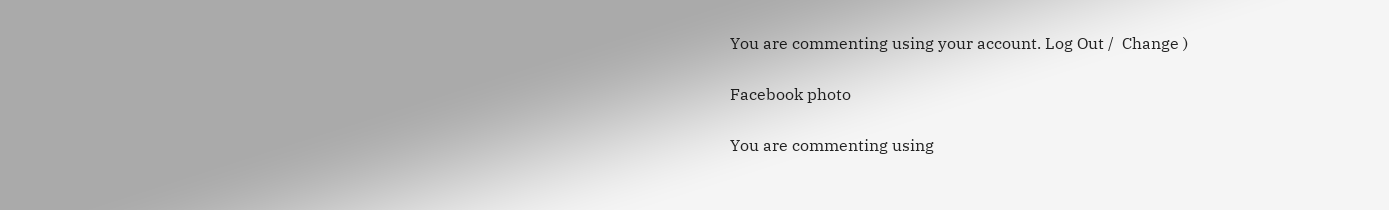You are commenting using your account. Log Out /  Change )

Facebook photo

You are commenting using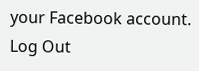your Facebook account. Log Out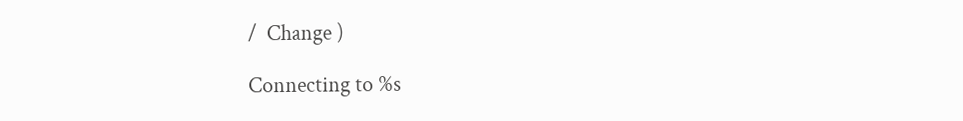/  Change )

Connecting to %s